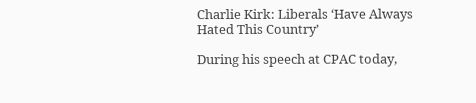Charlie Kirk: Liberals ‘Have Always Hated This Country’

During his speech at CPAC today,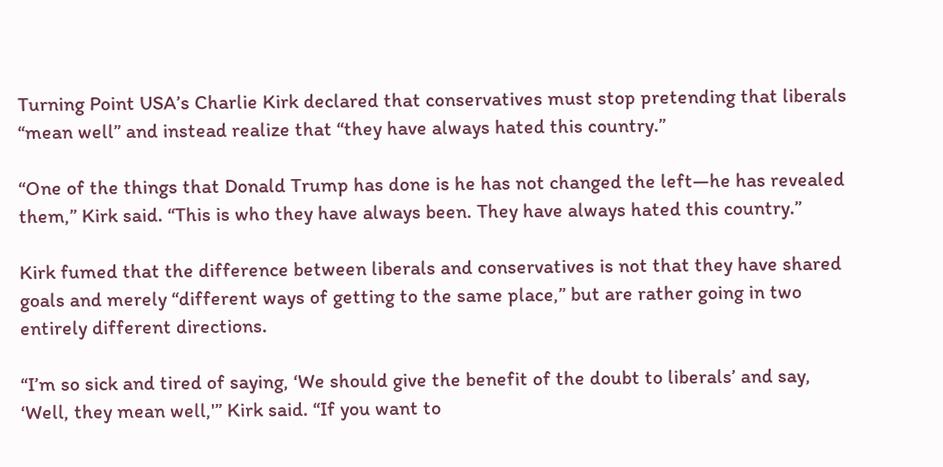Turning Point USA’s Charlie Kirk declared that conservatives must stop pretending that liberals “mean well” and instead realize that “they have always hated this country.”

“One of the things that Donald Trump has done is he has not changed the left—he has revealed them,” Kirk said. “This is who they have always been. They have always hated this country.”

Kirk fumed that the difference between liberals and conservatives is not that they have shared goals and merely “different ways of getting to the same place,” but are rather going in two entirely different directions.

“I’m so sick and tired of saying, ‘We should give the benefit of the doubt to liberals’ and say, ‘Well, they mean well,'” Kirk said. “If you want to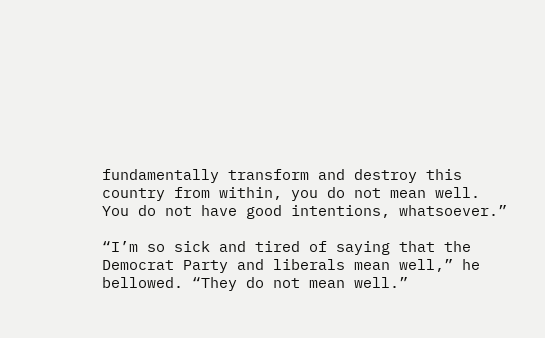fundamentally transform and destroy this country from within, you do not mean well. You do not have good intentions, whatsoever.”

“I’m so sick and tired of saying that the Democrat Party and liberals mean well,” he bellowed. “They do not mean well.”